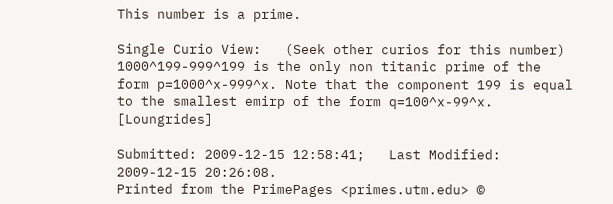This number is a prime.

Single Curio View:   (Seek other curios for this number)
1000^199-999^199 is the only non titanic prime of the form p=1000^x-999^x. Note that the component 199 is equal to the smallest emirp of the form q=100^x-99^x. [Loungrides]

Submitted: 2009-12-15 12:58:41;   Last Modified: 2009-12-15 20:26:08.
Printed from the PrimePages <primes.utm.edu> ©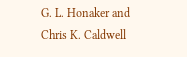G. L. Honaker and Chris K. Caldwell